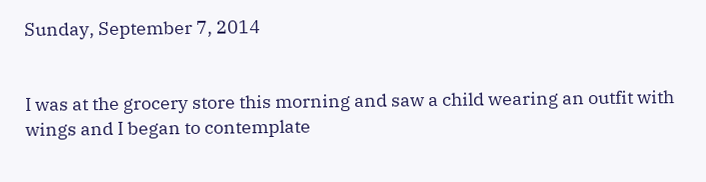Sunday, September 7, 2014


I was at the grocery store this morning and saw a child wearing an outfit with wings and I began to contemplate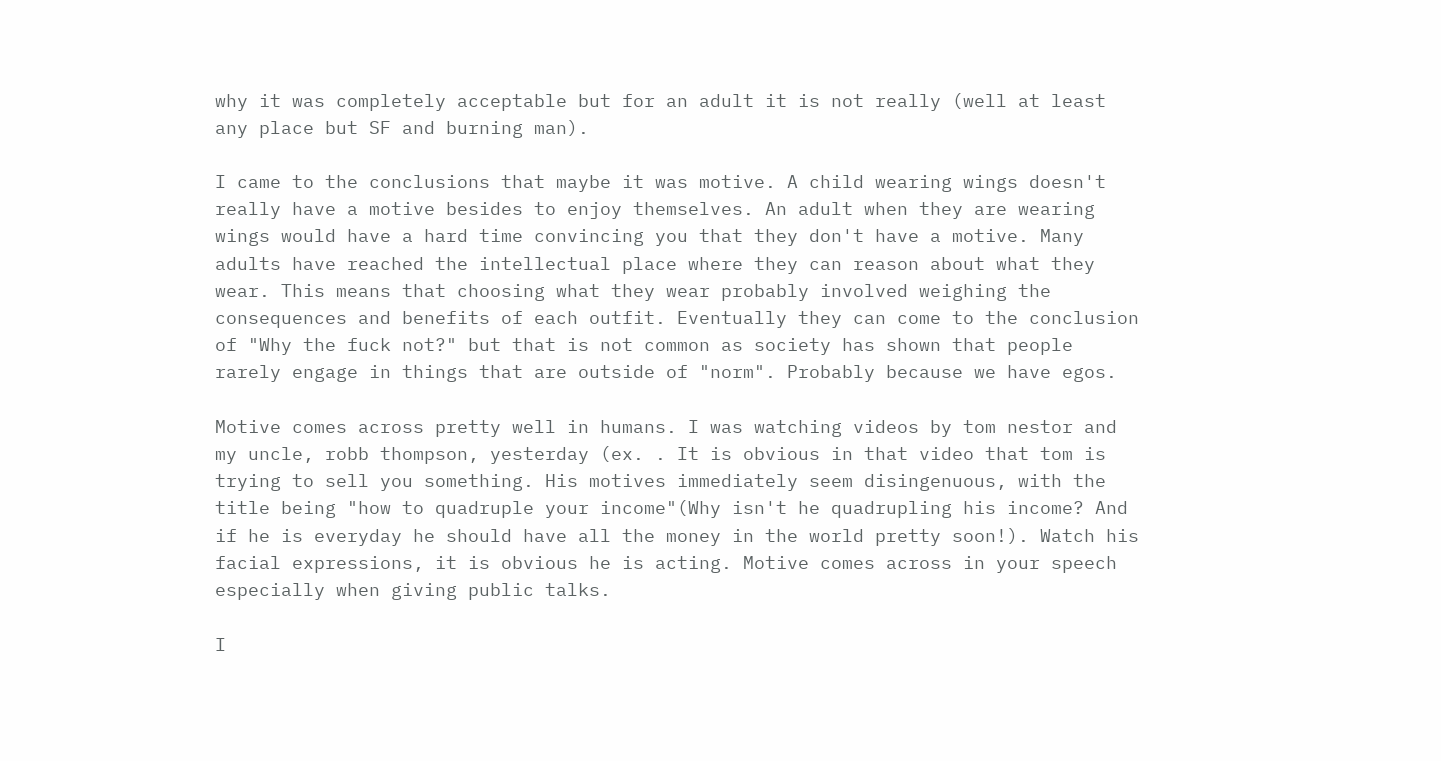why it was completely acceptable but for an adult it is not really (well at least any place but SF and burning man).

I came to the conclusions that maybe it was motive. A child wearing wings doesn't really have a motive besides to enjoy themselves. An adult when they are wearing wings would have a hard time convincing you that they don't have a motive. Many adults have reached the intellectual place where they can reason about what they wear. This means that choosing what they wear probably involved weighing the consequences and benefits of each outfit. Eventually they can come to the conclusion of "Why the fuck not?" but that is not common as society has shown that people rarely engage in things that are outside of "norm". Probably because we have egos.

Motive comes across pretty well in humans. I was watching videos by tom nestor and my uncle, robb thompson, yesterday (ex. . It is obvious in that video that tom is trying to sell you something. His motives immediately seem disingenuous, with the title being "how to quadruple your income"(Why isn't he quadrupling his income? And if he is everyday he should have all the money in the world pretty soon!). Watch his facial expressions, it is obvious he is acting. Motive comes across in your speech especially when giving public talks.

I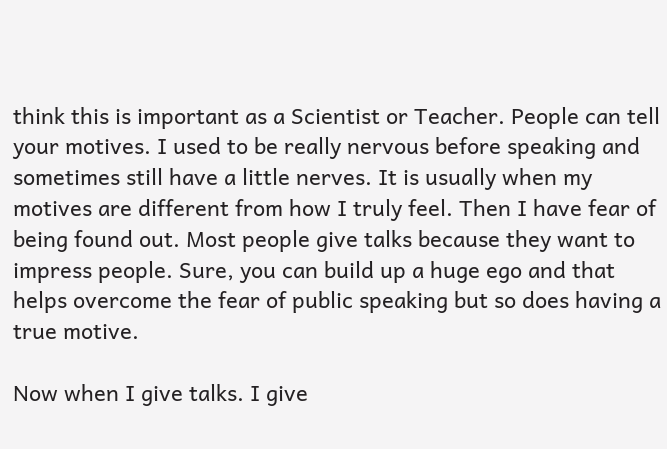think this is important as a Scientist or Teacher. People can tell your motives. I used to be really nervous before speaking and sometimes still have a little nerves. It is usually when my motives are different from how I truly feel. Then I have fear of being found out. Most people give talks because they want to impress people. Sure, you can build up a huge ego and that helps overcome the fear of public speaking but so does having a true motive.

Now when I give talks. I give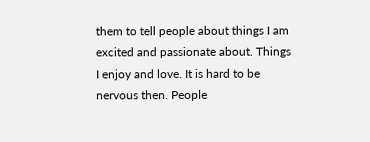them to tell people about things I am excited and passionate about. Things I enjoy and love. It is hard to be nervous then. People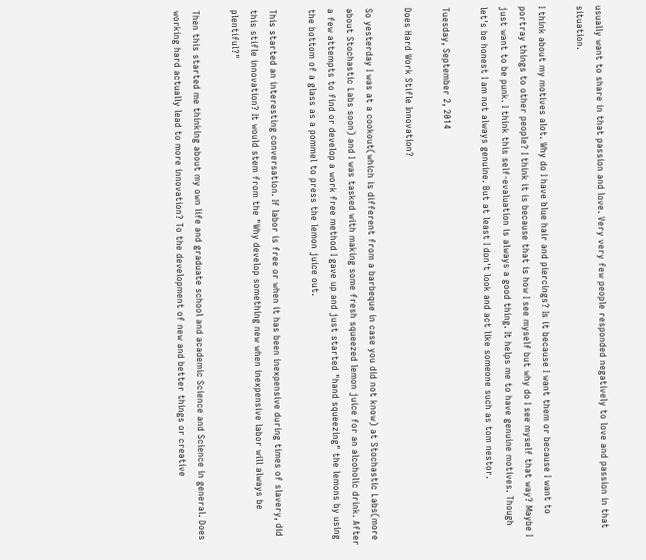usually want to share in that passion and love. Very very few people responded negatively to love and passion in that situation.

I think about my motives alot. Why do I have blue hair and piercings? Is it because I want them or because I want to portray things to other people? I think it is because that is how I see myself but why do I see myself that way? Maybe I just want to be punk. I think this self-evaluation is always a good thing. It helps me to have genuine motives. Though let's be honest I am not always genuine. But at least I don't look and act like someone such as tom nestor.

Tuesday, September 2, 2014

Does Hard Work Stifle Innovation?

So yesterday I was at a cookout(which is different from a barbeque in case you did not know) at Stochastic Labs(more about Stochastic Labs soon) and I was tasked with making some fresh squeezed lemon juice for an alcoholic drink. After a few attempts to find or develop a work free method I gave up and just started "hand squeezing" the lemons by using the bottom of a glass as a pommel to press the lemon juice out.

This started an interesting conversation. If labor is free or when it has been inexpensive during times of slavery, did this stifle innovation? It would stem from the "Why develop something new when inexpensive labor will always be plentiful?"

Then this started me thinking about my own life and graduate school and academic Science and Science in general. Does working hard actually lead to more innovation? To the development of new and better things or creative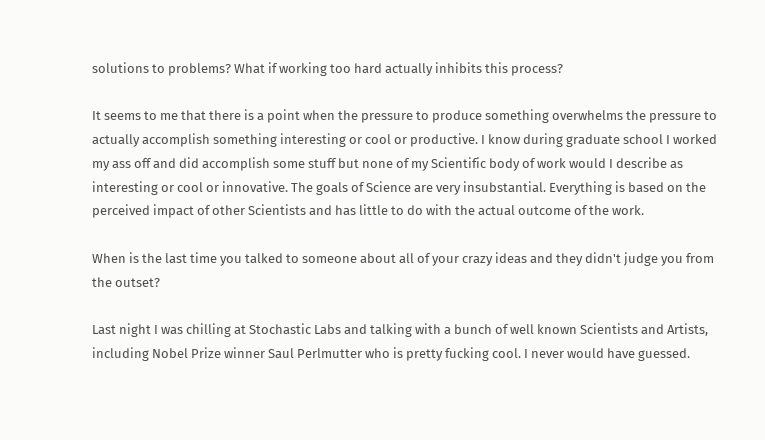solutions to problems? What if working too hard actually inhibits this process?

It seems to me that there is a point when the pressure to produce something overwhelms the pressure to actually accomplish something interesting or cool or productive. I know during graduate school I worked my ass off and did accomplish some stuff but none of my Scientific body of work would I describe as interesting or cool or innovative. The goals of Science are very insubstantial. Everything is based on the perceived impact of other Scientists and has little to do with the actual outcome of the work.

When is the last time you talked to someone about all of your crazy ideas and they didn't judge you from the outset?

Last night I was chilling at Stochastic Labs and talking with a bunch of well known Scientists and Artists, including Nobel Prize winner Saul Perlmutter who is pretty fucking cool. I never would have guessed.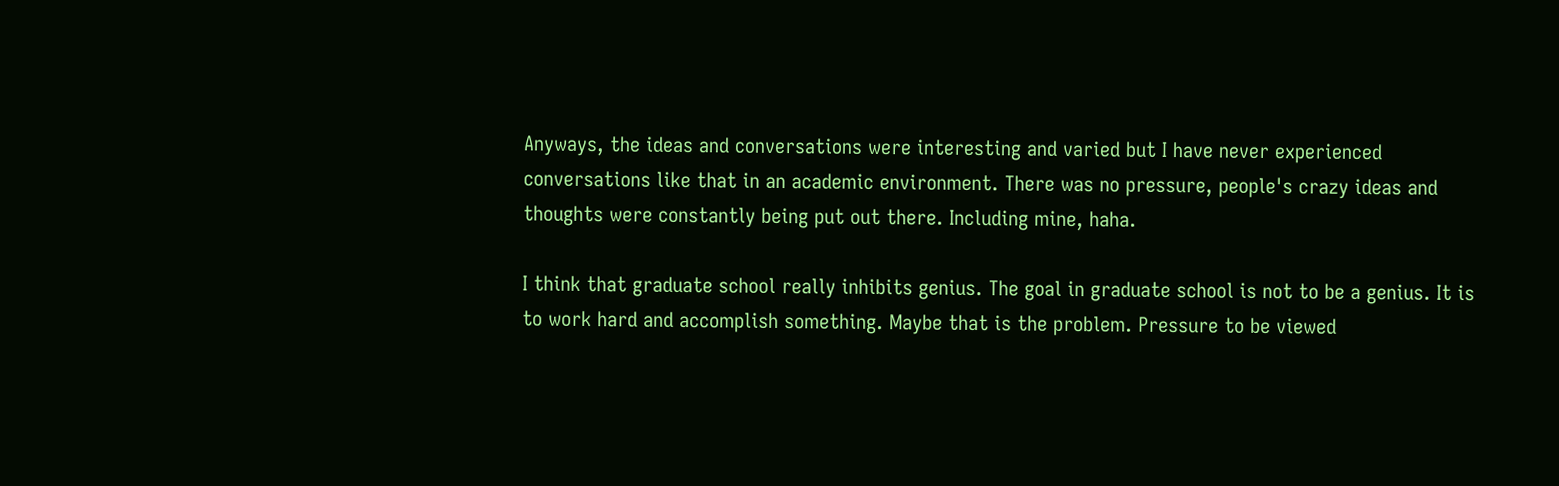Anyways, the ideas and conversations were interesting and varied but I have never experienced conversations like that in an academic environment. There was no pressure, people's crazy ideas and thoughts were constantly being put out there. Including mine, haha.

I think that graduate school really inhibits genius. The goal in graduate school is not to be a genius. It is to work hard and accomplish something. Maybe that is the problem. Pressure to be viewed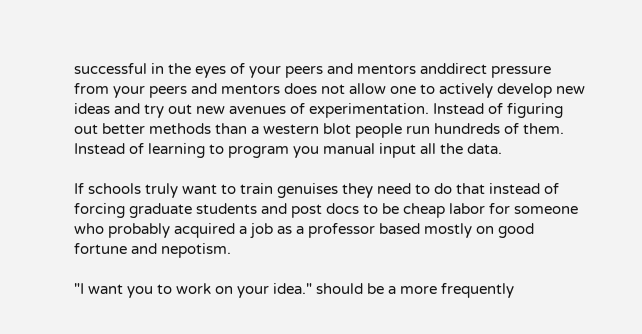successful in the eyes of your peers and mentors anddirect pressure from your peers and mentors does not allow one to actively develop new ideas and try out new avenues of experimentation. Instead of figuring out better methods than a western blot people run hundreds of them. Instead of learning to program you manual input all the data.

If schools truly want to train genuises they need to do that instead of forcing graduate students and post docs to be cheap labor for someone who probably acquired a job as a professor based mostly on good fortune and nepotism.

"I want you to work on your idea." should be a more frequently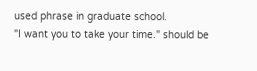used phrase in graduate school.
"I want you to take your time." should be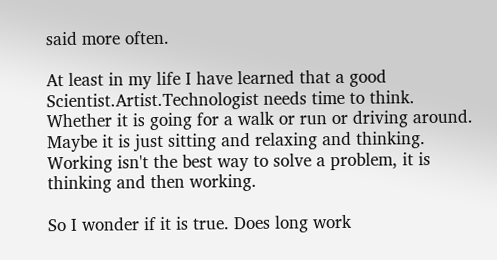said more often.

At least in my life I have learned that a good Scientist.Artist.Technologist needs time to think. Whether it is going for a walk or run or driving around. Maybe it is just sitting and relaxing and thinking. Working isn't the best way to solve a problem, it is thinking and then working.

So I wonder if it is true. Does long work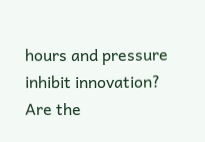hours and pressure inhibit innovation? Are the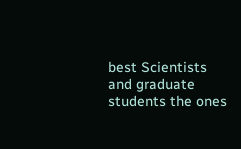best Scientists and graduate students the ones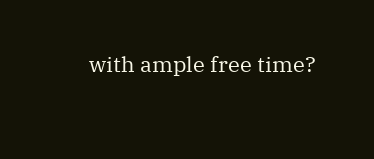with ample free time?